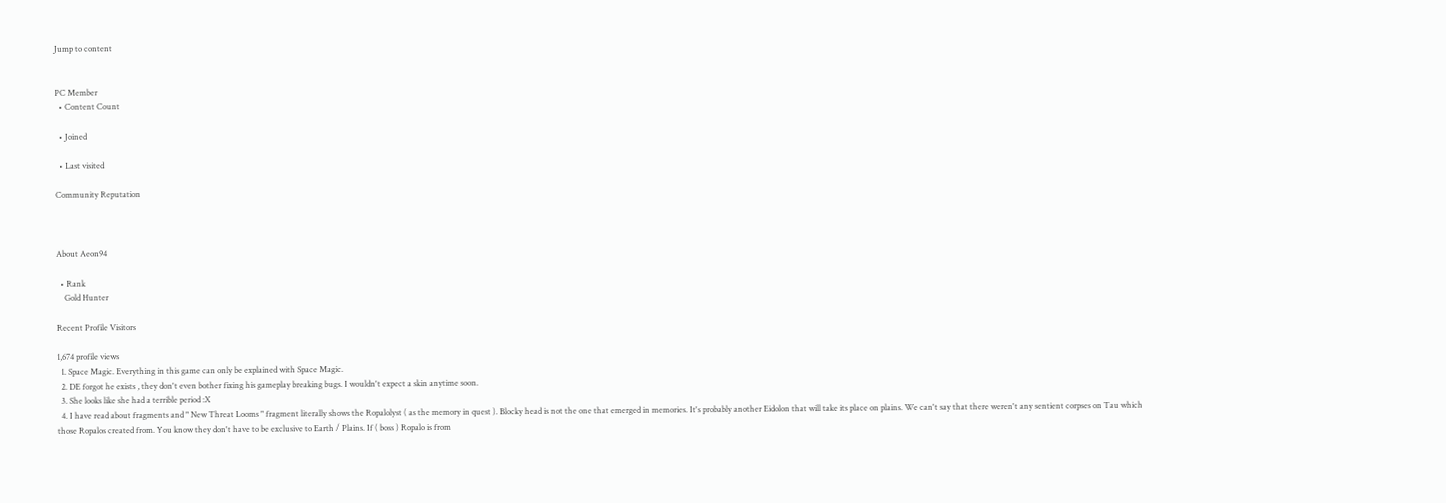Jump to content


PC Member
  • Content Count

  • Joined

  • Last visited

Community Reputation



About Aeon94

  • Rank
    Gold Hunter

Recent Profile Visitors

1,674 profile views
  1. Space Magic. Everything in this game can only be explained with Space Magic.
  2. DE forgot he exists , they don't even bother fixing his gameplay breaking bugs. I wouldn't expect a skin anytime soon.
  3. She looks like she had a terrible period :X
  4. I have read about fragments and " New Threat Looms " fragment literally shows the Ropalolyst ( as the memory in quest ). Blocky head is not the one that emerged in memories. It's probably another Eidolon that will take its place on plains. We can't say that there weren't any sentient corpses on Tau which those Ropalos created from. You know they don't have to be exclusive to Earth / Plains. If ( boss ) Ropalo is from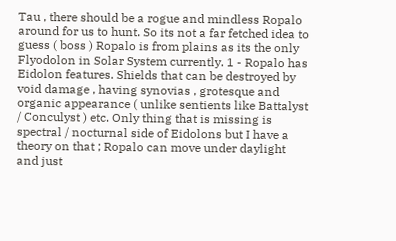Tau , there should be a rogue and mindless Ropalo around for us to hunt. So its not a far fetched idea to guess ( boss ) Ropalo is from plains as its the only Flyodolon in Solar System currently. 1 - Ropalo has Eidolon features. Shields that can be destroyed by void damage , having synovias , grotesque and organic appearance ( unlike sentients like Battalyst / Conculyst ) etc. Only thing that is missing is spectral / nocturnal side of Eidolons but I have a theory on that ; Ropalo can move under daylight and just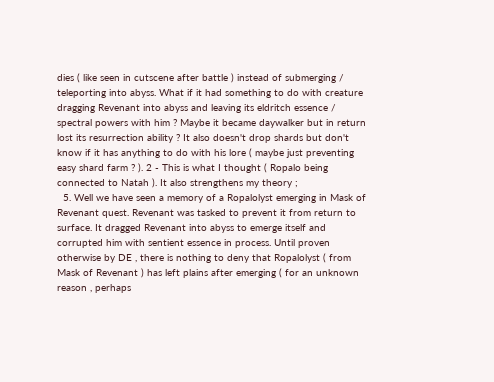dies ( like seen in cutscene after battle ) instead of submerging / teleporting into abyss. What if it had something to do with creature dragging Revenant into abyss and leaving its eldritch essence / spectral powers with him ? Maybe it became daywalker but in return lost its resurrection ability ? It also doesn't drop shards but don't know if it has anything to do with his lore ( maybe just preventing easy shard farm ? ). 2 - This is what I thought ( Ropalo being connected to Natah ). It also strengthens my theory ;
  5. Well we have seen a memory of a Ropalolyst emerging in Mask of Revenant quest. Revenant was tasked to prevent it from return to surface. It dragged Revenant into abyss to emerge itself and corrupted him with sentient essence in process. Until proven otherwise by DE , there is nothing to deny that Ropalolyst ( from Mask of Revenant ) has left plains after emerging ( for an unknown reason , perhaps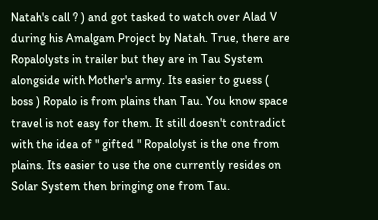Natah's call ? ) and got tasked to watch over Alad V during his Amalgam Project by Natah. True, there are Ropalolysts in trailer but they are in Tau System alongside with Mother's army. Its easier to guess ( boss ) Ropalo is from plains than Tau. You know space travel is not easy for them. It still doesn't contradict with the idea of " gifted " Ropalolyst is the one from plains. Its easier to use the one currently resides on Solar System then bringing one from Tau.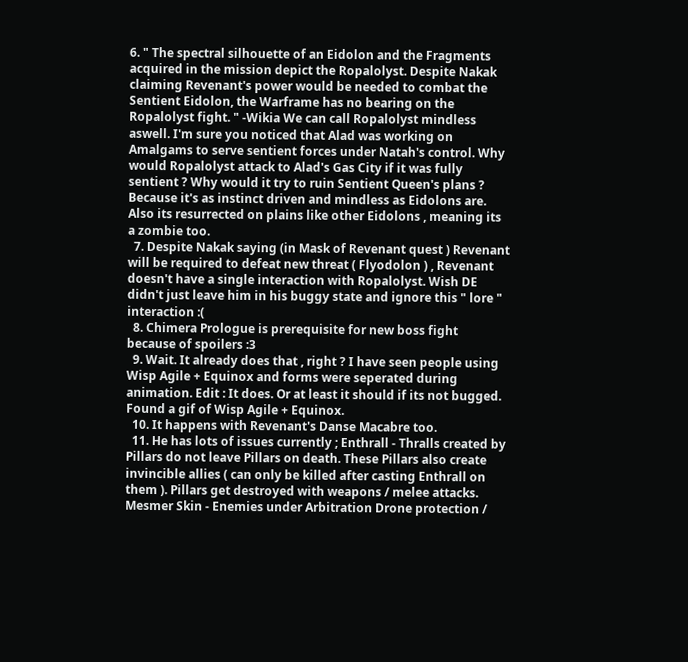6. " The spectral silhouette of an Eidolon and the Fragments acquired in the mission depict the Ropalolyst. Despite Nakak claiming Revenant's power would be needed to combat the Sentient Eidolon, the Warframe has no bearing on the Ropalolyst fight. " -Wikia We can call Ropalolyst mindless aswell. I'm sure you noticed that Alad was working on Amalgams to serve sentient forces under Natah's control. Why would Ropalolyst attack to Alad's Gas City if it was fully sentient ? Why would it try to ruin Sentient Queen's plans ? Because it's as instinct driven and mindless as Eidolons are. Also its resurrected on plains like other Eidolons , meaning its a zombie too.
  7. Despite Nakak saying (in Mask of Revenant quest ) Revenant will be required to defeat new threat ( Flyodolon ) , Revenant doesn't have a single interaction with Ropalolyst. Wish DE didn't just leave him in his buggy state and ignore this " lore " interaction :(
  8. Chimera Prologue is prerequisite for new boss fight because of spoilers :3
  9. Wait. It already does that , right ? I have seen people using Wisp Agile + Equinox and forms were seperated during animation. Edit : It does. Or at least it should if its not bugged. Found a gif of Wisp Agile + Equinox.
  10. It happens with Revenant's Danse Macabre too.
  11. He has lots of issues currently ; Enthrall - Thralls created by Pillars do not leave Pillars on death. These Pillars also create invincible allies ( can only be killed after casting Enthrall on them ). Pillars get destroyed with weapons / melee attacks. Mesmer Skin - Enemies under Arbitration Drone protection /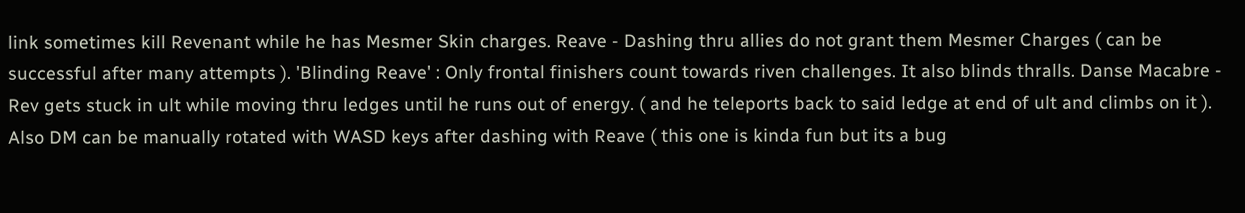link sometimes kill Revenant while he has Mesmer Skin charges. Reave - Dashing thru allies do not grant them Mesmer Charges ( can be successful after many attempts ). 'Blinding Reave' : Only frontal finishers count towards riven challenges. It also blinds thralls. Danse Macabre - Rev gets stuck in ult while moving thru ledges until he runs out of energy. ( and he teleports back to said ledge at end of ult and climbs on it ). Also DM can be manually rotated with WASD keys after dashing with Reave ( this one is kinda fun but its a bug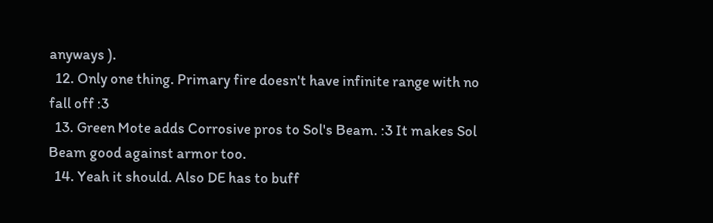anyways ).
  12. Only one thing. Primary fire doesn't have infinite range with no fall off :3
  13. Green Mote adds Corrosive pros to Sol's Beam. :3 It makes Sol Beam good against armor too.
  14. Yeah it should. Also DE has to buff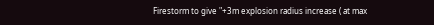Firestorm to give "+3m explosion radius increase ( at max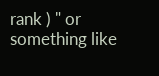rank ) " or something like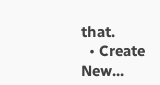that.
  • Create New...